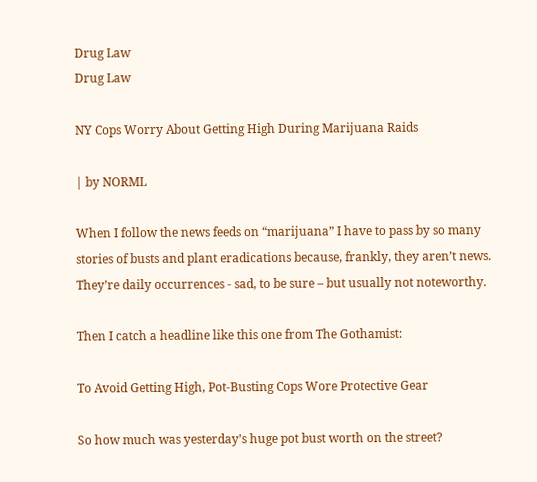Drug Law
Drug Law

NY Cops Worry About Getting High During Marijuana Raids

| by NORML

When I follow the news feeds on “marijuana” I have to pass by so many stories of busts and plant eradications because, frankly, they aren’t news. They’re daily occurrences - sad, to be sure – but usually not noteworthy.

Then I catch a headline like this one from The Gothamist:

To Avoid Getting High, Pot-Busting Cops Wore Protective Gear

So how much was yesterday’s huge pot bust worth on the street?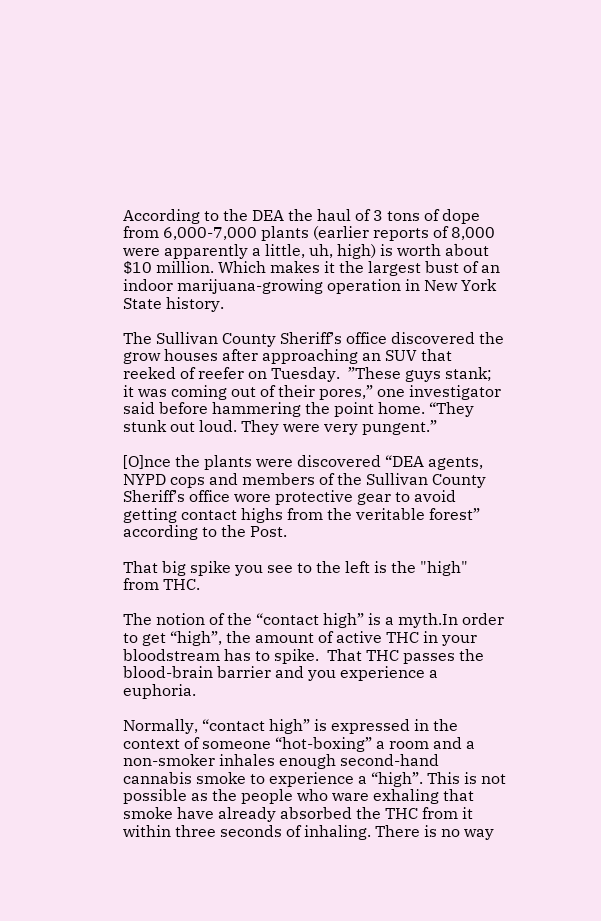According to the DEA the haul of 3 tons of dope from 6,000-7,000 plants (earlier reports of 8,000 were apparently a little, uh, high) is worth about $10 million. Which makes it the largest bust of an indoor marijuana-growing operation in New York State history.

The Sullivan County Sheriff’s office discovered the grow houses after approaching an SUV that reeked of reefer on Tuesday.  ”These guys stank; it was coming out of their pores,” one investigator said before hammering the point home. “They stunk out loud. They were very pungent.”

[O]nce the plants were discovered “DEA agents, NYPD cops and members of the Sullivan County Sheriff’s office wore protective gear to avoid getting contact highs from the veritable forest” according to the Post.

That big spike you see to the left is the "high" from THC.

The notion of the “contact high” is a myth.In order to get “high”, the amount of active THC in your bloodstream has to spike.  That THC passes the blood-brain barrier and you experience a euphoria.

Normally, “contact high” is expressed in the context of someone “hot-boxing” a room and a non-smoker inhales enough second-hand cannabis smoke to experience a “high”. This is not possible as the people who ware exhaling that smoke have already absorbed the THC from it within three seconds of inhaling. There is no way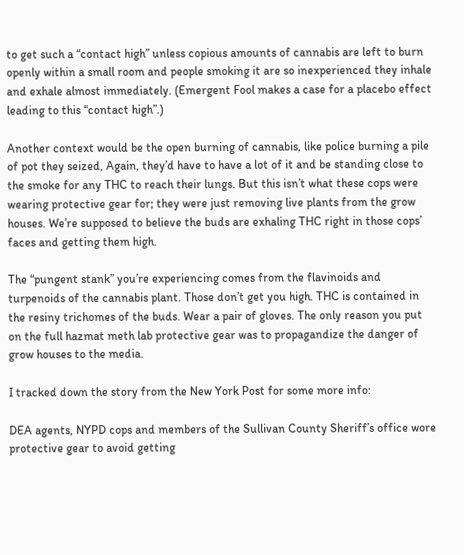to get such a “contact high” unless copious amounts of cannabis are left to burn openly within a small room and people smoking it are so inexperienced they inhale and exhale almost immediately. (Emergent Fool makes a case for a placebo effect leading to this “contact high”.)

Another context would be the open burning of cannabis, like police burning a pile of pot they seized, Again, they’d have to have a lot of it and be standing close to the smoke for any THC to reach their lungs. But this isn’t what these cops were wearing protective gear for; they were just removing live plants from the grow houses. We’re supposed to believe the buds are exhaling THC right in those cops’ faces and getting them high.

The “pungent stank” you’re experiencing comes from the flavinoids and turpenoids of the cannabis plant. Those don’t get you high. THC is contained in the resiny trichomes of the buds. Wear a pair of gloves. The only reason you put on the full hazmat meth lab protective gear was to propagandize the danger of grow houses to the media.

I tracked down the story from the New York Post for some more info:

DEA agents, NYPD cops and members of the Sullivan County Sheriff’s office wore protective gear to avoid getting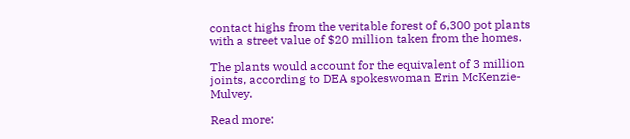contact highs from the veritable forest of 6,300 pot plants with a street value of $20 million taken from the homes.

The plants would account for the equivalent of 3 million joints, according to DEA spokeswoman Erin McKenzie-Mulvey.

Read more: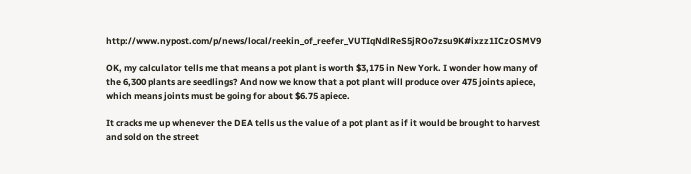http://www.nypost.com/p/news/local/reekin_of_reefer_VUTIqNdlReS5jROo7zsu9K#ixzz1ICzOSMV9

OK, my calculator tells me that means a pot plant is worth $3,175 in New York. I wonder how many of the 6,300 plants are seedlings? And now we know that a pot plant will produce over 475 joints apiece, which means joints must be going for about $6.75 apiece.

It cracks me up whenever the DEA tells us the value of a pot plant as if it would be brought to harvest and sold on the street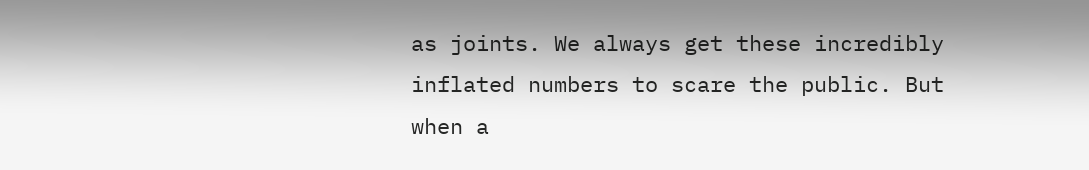as joints. We always get these incredibly inflated numbers to scare the public. But when a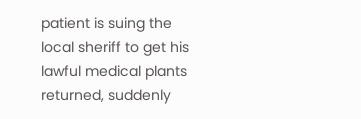patient is suing the local sheriff to get his lawful medical plants returned, suddenly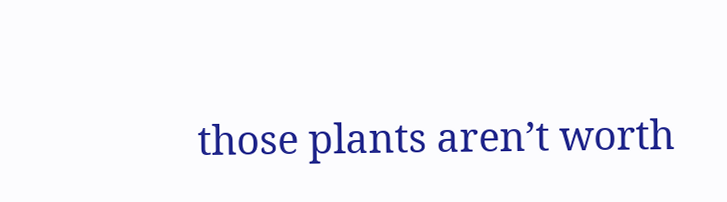those plants aren’t worth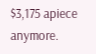$3,175 apiece anymore.